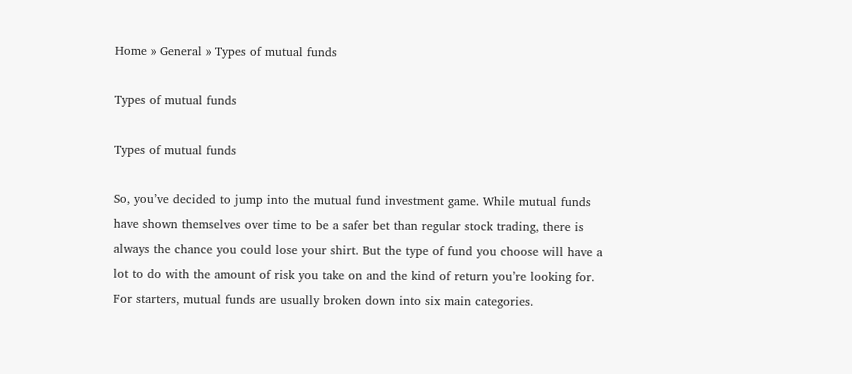Home » General » Types of mutual funds

Types of mutual funds

Types of mutual funds

So, you’ve decided to jump into the mutual fund investment game. While mutual funds have shown themselves over time to be a safer bet than regular stock trading, there is always the chance you could lose your shirt. But the type of fund you choose will have a lot to do with the amount of risk you take on and the kind of return you’re looking for. For starters, mutual funds are usually broken down into six main categories.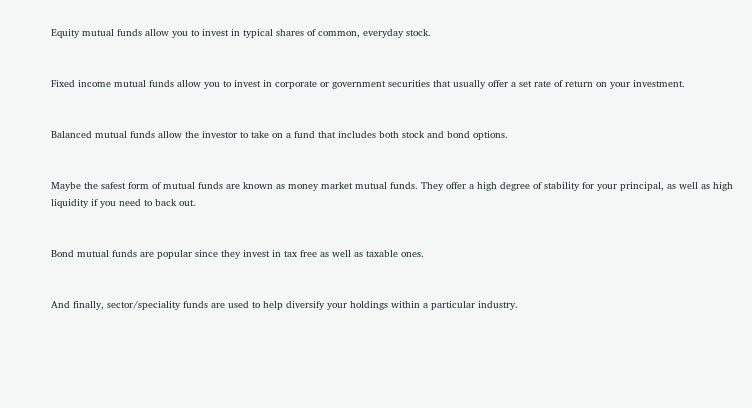Equity mutual funds allow you to invest in typical shares of common, everyday stock.


Fixed income mutual funds allow you to invest in corporate or government securities that usually offer a set rate of return on your investment.


Balanced mutual funds allow the investor to take on a fund that includes both stock and bond options.


Maybe the safest form of mutual funds are known as money market mutual funds. They offer a high degree of stability for your principal, as well as high liquidity if you need to back out.


Bond mutual funds are popular since they invest in tax free as well as taxable ones.


And finally, sector/speciality funds are used to help diversify your holdings within a particular industry.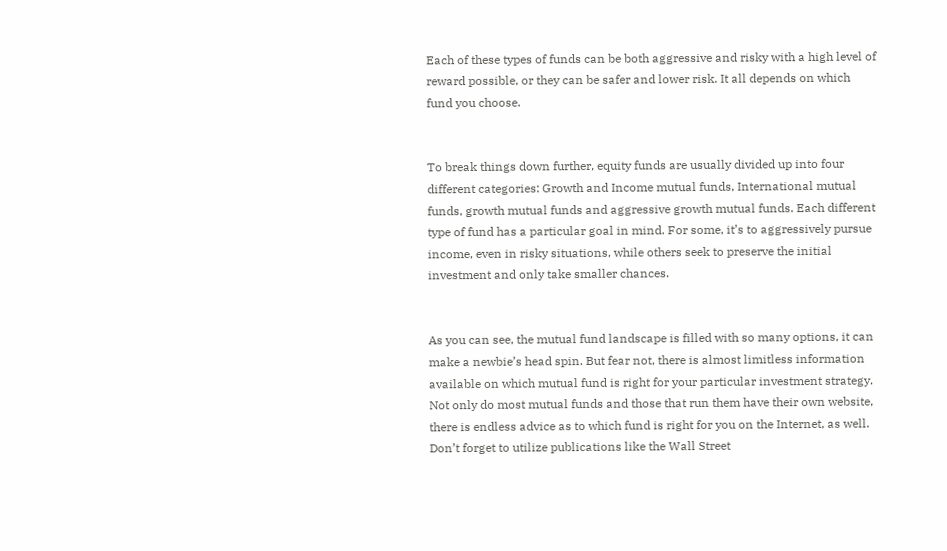Each of these types of funds can be both aggressive and risky with a high level of reward possible, or they can be safer and lower risk. It all depends on which fund you choose.


To break things down further, equity funds are usually divided up into four different categories: Growth and Income mutual funds, International mutual funds, growth mutual funds and aggressive growth mutual funds. Each different type of fund has a particular goal in mind. For some, it’s to aggressively pursue income, even in risky situations, while others seek to preserve the initial investment and only take smaller chances.


As you can see, the mutual fund landscape is filled with so many options, it can make a newbie’s head spin. But fear not, there is almost limitless information available on which mutual fund is right for your particular investment strategy. Not only do most mutual funds and those that run them have their own website, there is endless advice as to which fund is right for you on the Internet, as well. Don’t forget to utilize publications like the Wall Street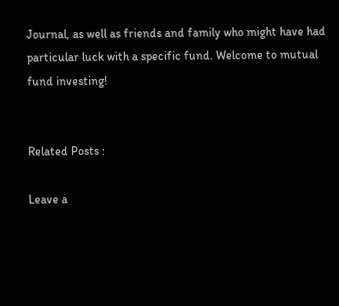Journal, as well as friends and family who might have had particular luck with a specific fund. Welcome to mutual fund investing!


Related Posts :

Leave a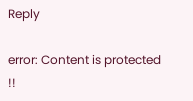Reply

error: Content is protected !!